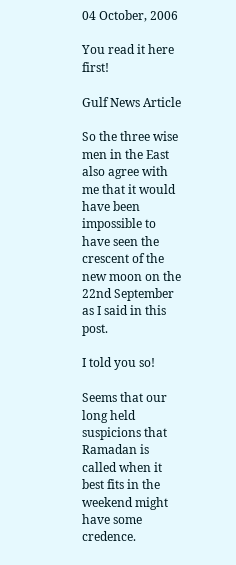04 October, 2006

You read it here first!

Gulf News Article

So the three wise men in the East also agree with me that it would have been impossible to have seen the crescent of the new moon on the 22nd September as I said in this post.

I told you so!

Seems that our long held suspicions that Ramadan is called when it best fits in the weekend might have some credence.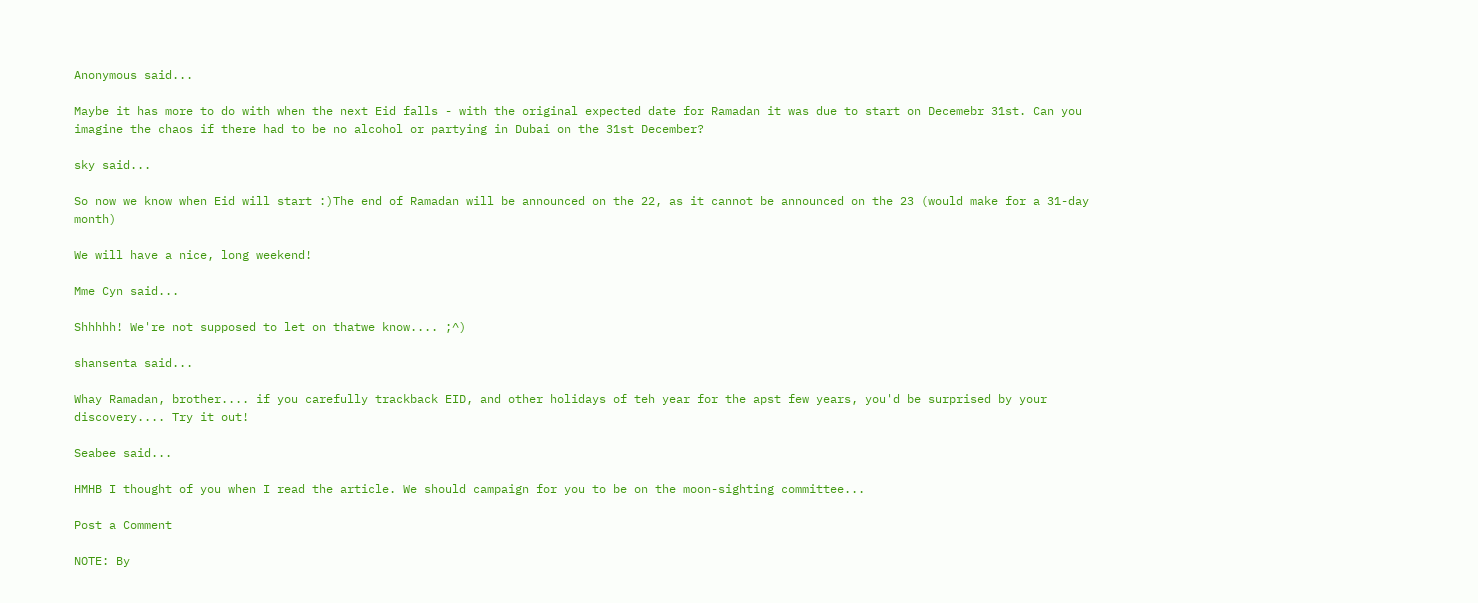Anonymous said...

Maybe it has more to do with when the next Eid falls - with the original expected date for Ramadan it was due to start on Decemebr 31st. Can you imagine the chaos if there had to be no alcohol or partying in Dubai on the 31st December?

sky said...

So now we know when Eid will start :)The end of Ramadan will be announced on the 22, as it cannot be announced on the 23 (would make for a 31-day month)

We will have a nice, long weekend!

Mme Cyn said...

Shhhhh! We're not supposed to let on thatwe know.... ;^)

shansenta said...

Whay Ramadan, brother.... if you carefully trackback EID, and other holidays of teh year for the apst few years, you'd be surprised by your discovery.... Try it out!

Seabee said...

HMHB I thought of you when I read the article. We should campaign for you to be on the moon-sighting committee...

Post a Comment

NOTE: By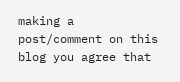making a post/comment on this blog you agree that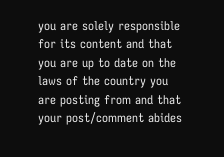you are solely responsible for its content and that you are up to date on the laws of the country you are posting from and that your post/comment abides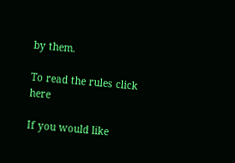by them.

To read the rules click here

If you would like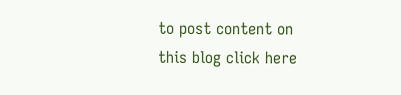to post content on this blog click here